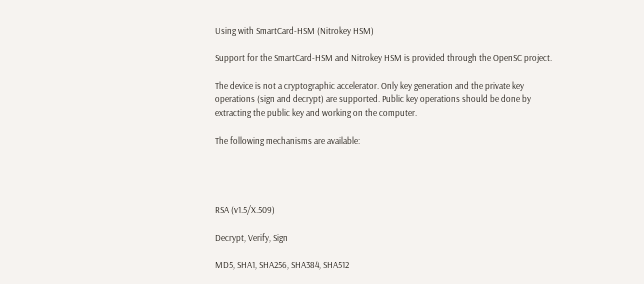Using with SmartCard-HSM (Nitrokey HSM)

Support for the SmartCard-HSM and Nitrokey HSM is provided through the OpenSC project.

The device is not a cryptographic accelerator. Only key generation and the private key operations (sign and decrypt) are supported. Public key operations should be done by extracting the public key and working on the computer.

The following mechanisms are available:




RSA (v1.5/X.509)

Decrypt, Verify, Sign

MD5, SHA1, SHA256, SHA384, SHA512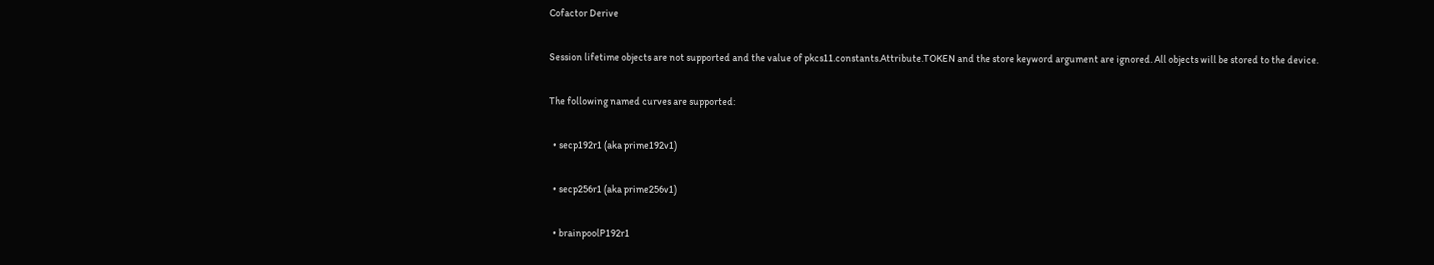Cofactor Derive

Session lifetime objects are not supported and the value of pkcs11.constants.Attribute.TOKEN and the store keyword argument are ignored. All objects will be stored to the device.

The following named curves are supported:

  • secp192r1 (aka prime192v1)

  • secp256r1 (aka prime256v1)

  • brainpoolP192r1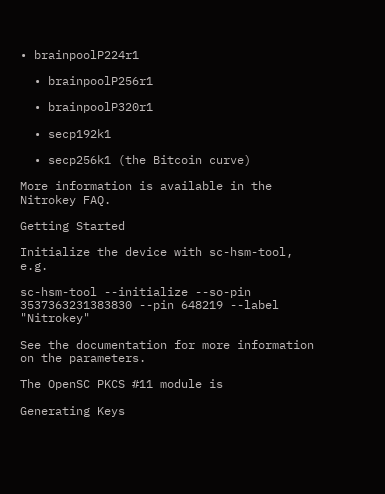• brainpoolP224r1

  • brainpoolP256r1

  • brainpoolP320r1

  • secp192k1

  • secp256k1 (the Bitcoin curve)

More information is available in the Nitrokey FAQ.

Getting Started

Initialize the device with sc-hsm-tool, e.g.

sc-hsm-tool --initialize --so-pin 3537363231383830 --pin 648219 --label "Nitrokey"

See the documentation for more information on the parameters.

The OpenSC PKCS #11 module is

Generating Keys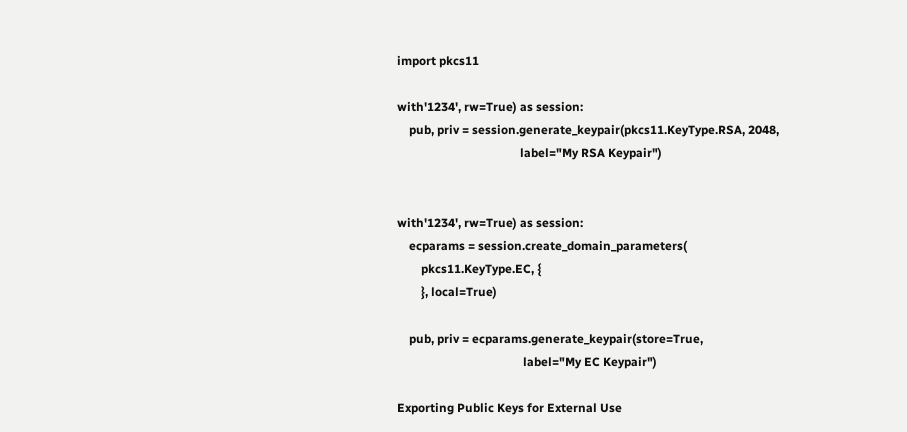import pkcs11

with'1234', rw=True) as session:
    pub, priv = session.generate_keypair(pkcs11.KeyType.RSA, 2048,
                                         label="My RSA Keypair")


with'1234', rw=True) as session:
    ecparams = session.create_domain_parameters(
        pkcs11.KeyType.EC, {
        }, local=True)

    pub, priv = ecparams.generate_keypair(store=True,
                                          label="My EC Keypair")

Exporting Public Keys for External Use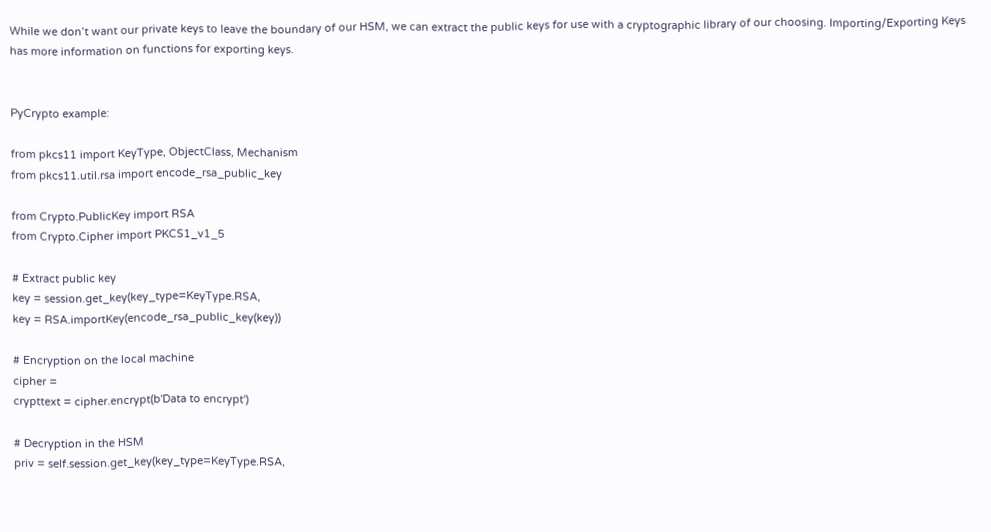While we don’t want our private keys to leave the boundary of our HSM, we can extract the public keys for use with a cryptographic library of our choosing. Importing/Exporting Keys has more information on functions for exporting keys.


PyCrypto example:

from pkcs11 import KeyType, ObjectClass, Mechanism
from pkcs11.util.rsa import encode_rsa_public_key

from Crypto.PublicKey import RSA
from Crypto.Cipher import PKCS1_v1_5

# Extract public key
key = session.get_key(key_type=KeyType.RSA,
key = RSA.importKey(encode_rsa_public_key(key))

# Encryption on the local machine
cipher =
crypttext = cipher.encrypt(b'Data to encrypt')

# Decryption in the HSM
priv = self.session.get_key(key_type=KeyType.RSA,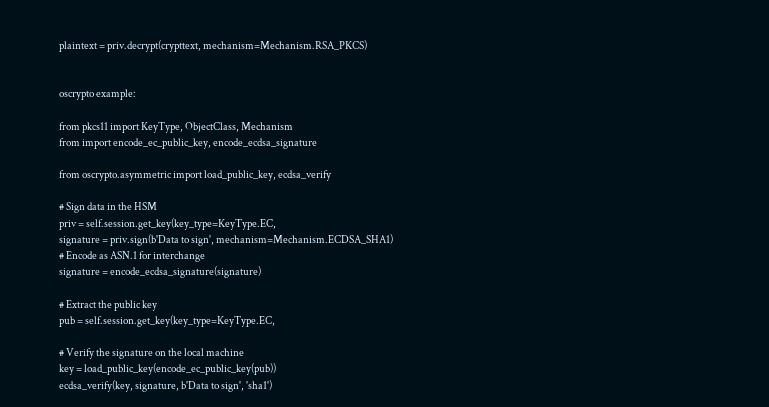plaintext = priv.decrypt(crypttext, mechanism=Mechanism.RSA_PKCS)


oscrypto example:

from pkcs11 import KeyType, ObjectClass, Mechanism
from import encode_ec_public_key, encode_ecdsa_signature

from oscrypto.asymmetric import load_public_key, ecdsa_verify

# Sign data in the HSM
priv = self.session.get_key(key_type=KeyType.EC,
signature = priv.sign(b'Data to sign', mechanism=Mechanism.ECDSA_SHA1)
# Encode as ASN.1 for interchange
signature = encode_ecdsa_signature(signature)

# Extract the public key
pub = self.session.get_key(key_type=KeyType.EC,

# Verify the signature on the local machine
key = load_public_key(encode_ec_public_key(pub))
ecdsa_verify(key, signature, b'Data to sign', 'sha1')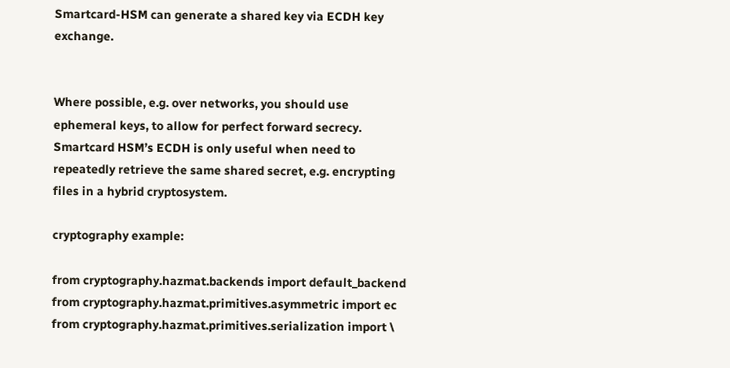Smartcard-HSM can generate a shared key via ECDH key exchange.


Where possible, e.g. over networks, you should use ephemeral keys, to allow for perfect forward secrecy. Smartcard HSM’s ECDH is only useful when need to repeatedly retrieve the same shared secret, e.g. encrypting files in a hybrid cryptosystem.

cryptography example:

from cryptography.hazmat.backends import default_backend
from cryptography.hazmat.primitives.asymmetric import ec
from cryptography.hazmat.primitives.serialization import \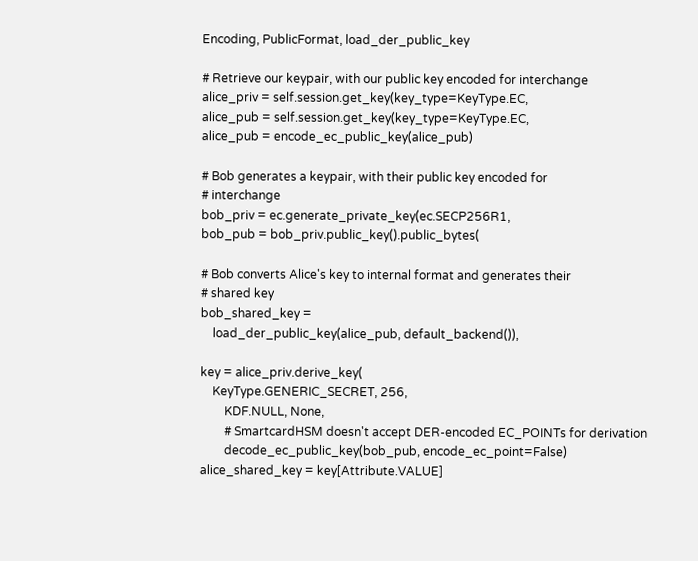Encoding, PublicFormat, load_der_public_key

# Retrieve our keypair, with our public key encoded for interchange
alice_priv = self.session.get_key(key_type=KeyType.EC,
alice_pub = self.session.get_key(key_type=KeyType.EC,
alice_pub = encode_ec_public_key(alice_pub)

# Bob generates a keypair, with their public key encoded for
# interchange
bob_priv = ec.generate_private_key(ec.SECP256R1,
bob_pub = bob_priv.public_key().public_bytes(

# Bob converts Alice's key to internal format and generates their
# shared key
bob_shared_key =
    load_der_public_key(alice_pub, default_backend()),

key = alice_priv.derive_key(
    KeyType.GENERIC_SECRET, 256,
        KDF.NULL, None,
        # SmartcardHSM doesn't accept DER-encoded EC_POINTs for derivation
        decode_ec_public_key(bob_pub, encode_ec_point=False)
alice_shared_key = key[Attribute.VALUE]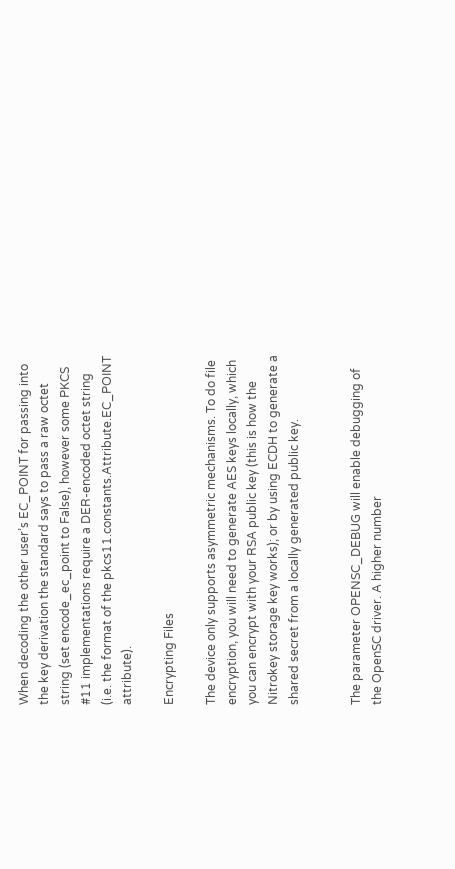When decoding the other user’s EC_POINT for passing into the key derivation the standard says to pass a raw octet string (set encode_ec_point to False), however some PKCS #11 implementations require a DER-encoded octet string (i.e. the format of the pkcs11.constants.Attribute.EC_POINT attribute).

Encrypting Files

The device only supports asymmetric mechanisms. To do file encryption, you will need to generate AES keys locally, which you can encrypt with your RSA public key (this is how the Nitrokey storage key works); or by using ECDH to generate a shared secret from a locally generated public key.


The parameter OPENSC_DEBUG will enable debugging of the OpenSC driver. A higher number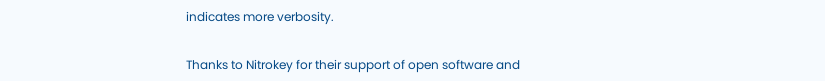indicates more verbosity.


Thanks to Nitrokey for their support of open software and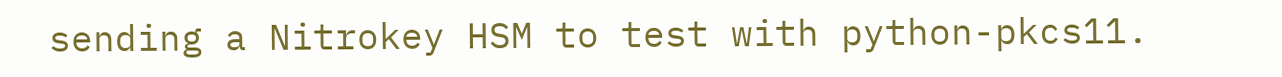sending a Nitrokey HSM to test with python-pkcs11.